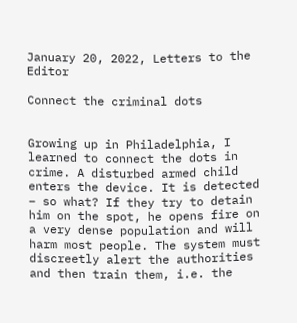January 20, 2022, Letters to the Editor

Connect the criminal dots


Growing up in Philadelphia, I learned to connect the dots in crime. A disturbed armed child enters the device. It is detected – so what? If they try to detain him on the spot, he opens fire on a very dense population and will harm most people. The system must discreetly alert the authorities and then train them, i.e. the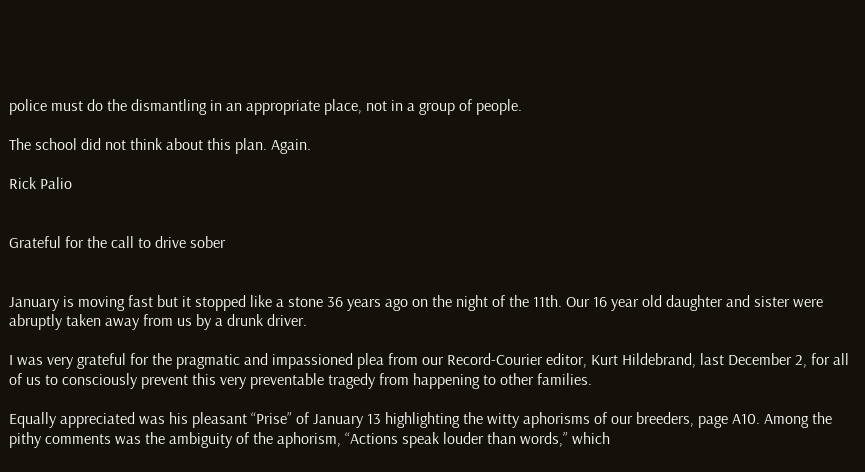police must do the dismantling in an appropriate place, not in a group of people.

The school did not think about this plan. Again.

Rick Palio


Grateful for the call to drive sober


January is moving fast but it stopped like a stone 36 years ago on the night of the 11th. Our 16 year old daughter and sister were abruptly taken away from us by a drunk driver.

I was very grateful for the pragmatic and impassioned plea from our Record-Courier editor, Kurt Hildebrand, last December 2, for all of us to consciously prevent this very preventable tragedy from happening to other families.

Equally appreciated was his pleasant “Prise” of January 13 highlighting the witty aphorisms of our breeders, page A10. Among the pithy comments was the ambiguity of the aphorism, “Actions speak louder than words,” which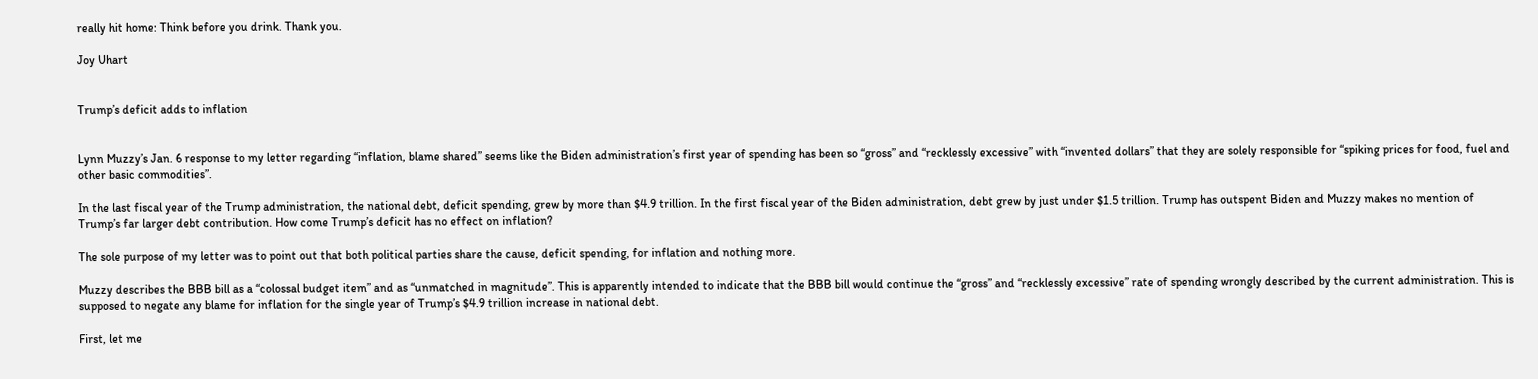really hit home: Think before you drink. Thank you.

Joy Uhart


Trump’s deficit adds to inflation


Lynn Muzzy’s Jan. 6 response to my letter regarding “inflation, blame shared” seems like the Biden administration’s first year of spending has been so “gross” and “recklessly excessive” with “invented dollars” that they are solely responsible for “spiking prices for food, fuel and other basic commodities”.

In the last fiscal year of the Trump administration, the national debt, deficit spending, grew by more than $4.9 trillion. In the first fiscal year of the Biden administration, debt grew by just under $1.5 trillion. Trump has outspent Biden and Muzzy makes no mention of Trump’s far larger debt contribution. How come Trump’s deficit has no effect on inflation?

The sole purpose of my letter was to point out that both political parties share the cause, deficit spending, for inflation and nothing more.

Muzzy describes the BBB bill as a “colossal budget item” and as “unmatched in magnitude”. This is apparently intended to indicate that the BBB bill would continue the “gross” and “recklessly excessive” rate of spending wrongly described by the current administration. This is supposed to negate any blame for inflation for the single year of Trump’s $4.9 trillion increase in national debt.

First, let me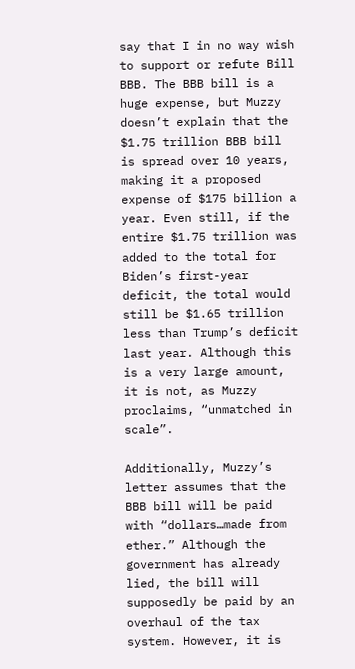say that I in no way wish to support or refute Bill BBB. The BBB bill is a huge expense, but Muzzy doesn’t explain that the $1.75 trillion BBB bill is spread over 10 years, making it a proposed expense of $175 billion a year. Even still, if the entire $1.75 trillion was added to the total for Biden’s first-year deficit, the total would still be $1.65 trillion less than Trump’s deficit last year. Although this is a very large amount, it is not, as Muzzy proclaims, “unmatched in scale”.

Additionally, Muzzy’s letter assumes that the BBB bill will be paid with “dollars…made from ether.” Although the government has already lied, the bill will supposedly be paid by an overhaul of the tax system. However, it is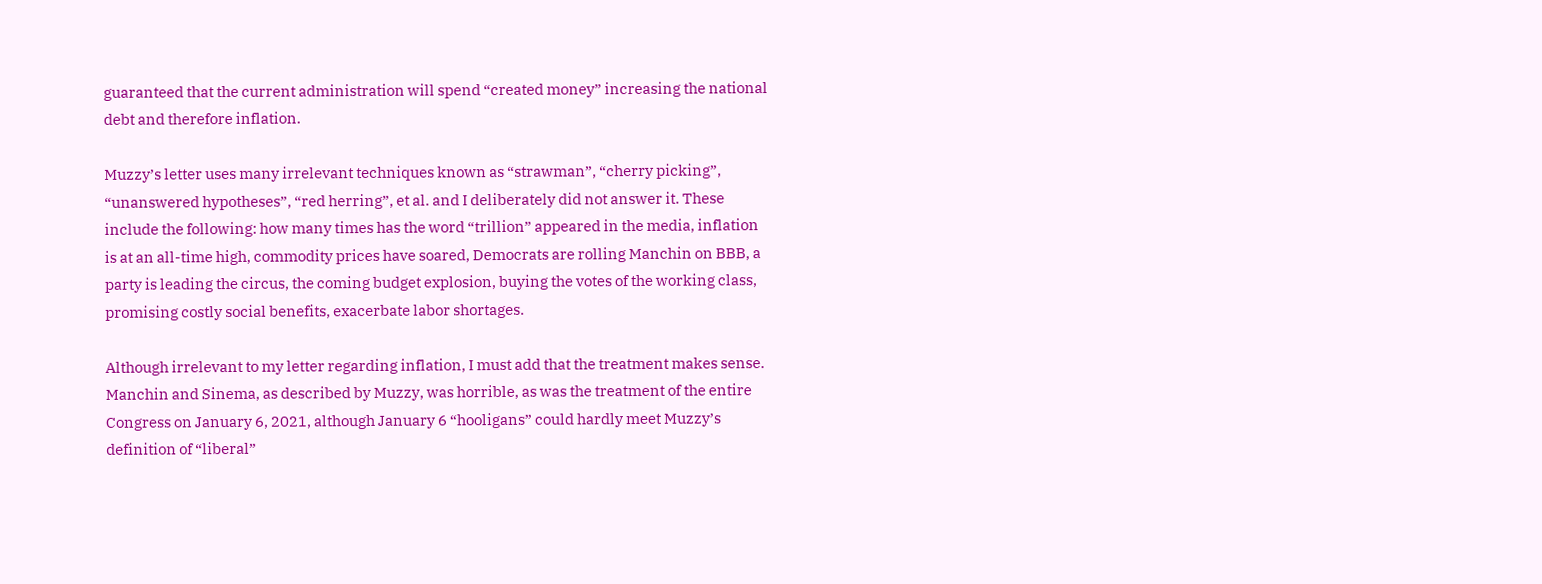guaranteed that the current administration will spend “created money” increasing the national debt and therefore inflation.

Muzzy’s letter uses many irrelevant techniques known as “strawman”, “cherry picking”, “unanswered hypotheses”, “red herring”, et al. and I deliberately did not answer it. These include the following: how many times has the word “trillion” appeared in the media, inflation is at an all-time high, commodity prices have soared, Democrats are rolling Manchin on BBB, a party is leading the circus, the coming budget explosion, buying the votes of the working class, promising costly social benefits, exacerbate labor shortages.

Although irrelevant to my letter regarding inflation, I must add that the treatment makes sense. Manchin and Sinema, as described by Muzzy, was horrible, as was the treatment of the entire Congress on January 6, 2021, although January 6 “hooligans” could hardly meet Muzzy’s definition of “liberal”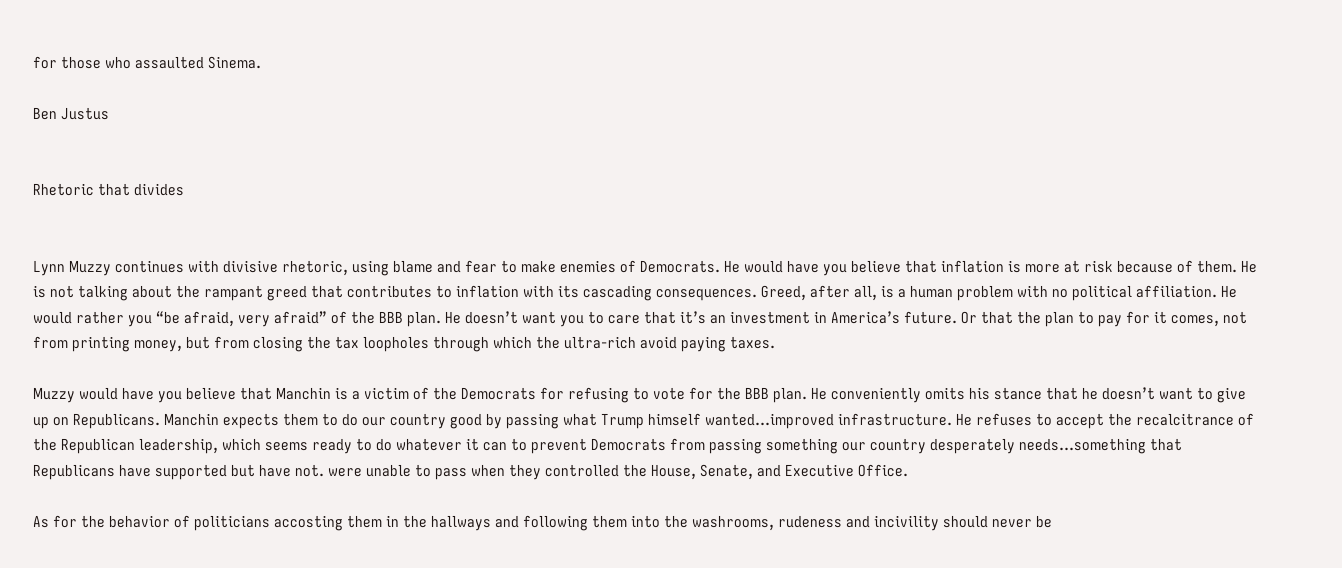for those who assaulted Sinema.

Ben Justus


Rhetoric that divides


Lynn Muzzy continues with divisive rhetoric, using blame and fear to make enemies of Democrats. He would have you believe that inflation is more at risk because of them. He is not talking about the rampant greed that contributes to inflation with its cascading consequences. Greed, after all, is a human problem with no political affiliation. He would rather you “be afraid, very afraid” of the BBB plan. He doesn’t want you to care that it’s an investment in America’s future. Or that the plan to pay for it comes, not from printing money, but from closing the tax loopholes through which the ultra-rich avoid paying taxes.

Muzzy would have you believe that Manchin is a victim of the Democrats for refusing to vote for the BBB plan. He conveniently omits his stance that he doesn’t want to give up on Republicans. Manchin expects them to do our country good by passing what Trump himself wanted…improved infrastructure. He refuses to accept the recalcitrance of the Republican leadership, which seems ready to do whatever it can to prevent Democrats from passing something our country desperately needs…something that Republicans have supported but have not. were unable to pass when they controlled the House, Senate, and Executive Office.

As for the behavior of politicians accosting them in the hallways and following them into the washrooms, rudeness and incivility should never be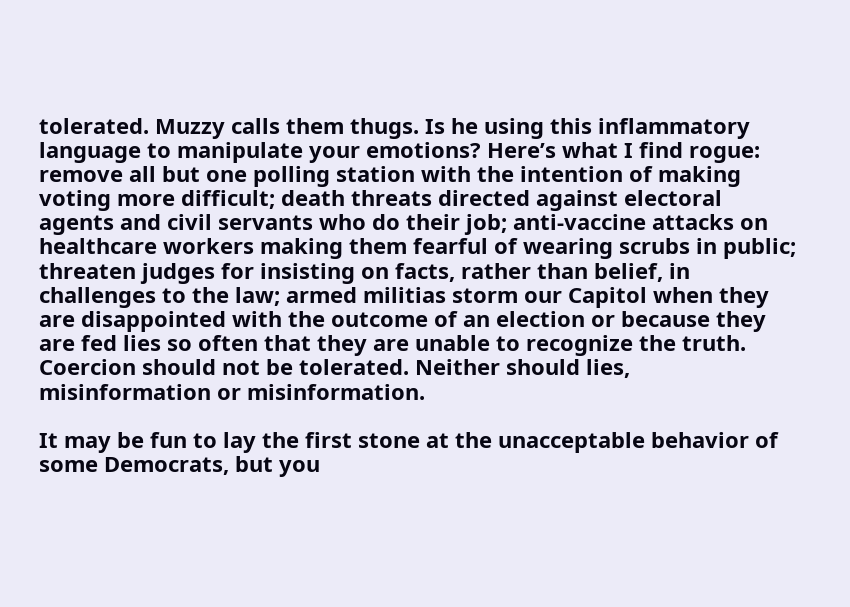tolerated. Muzzy calls them thugs. Is he using this inflammatory language to manipulate your emotions? Here’s what I find rogue: remove all but one polling station with the intention of making voting more difficult; death threats directed against electoral agents and civil servants who do their job; anti-vaccine attacks on healthcare workers making them fearful of wearing scrubs in public; threaten judges for insisting on facts, rather than belief, in challenges to the law; armed militias storm our Capitol when they are disappointed with the outcome of an election or because they are fed lies so often that they are unable to recognize the truth. Coercion should not be tolerated. Neither should lies, misinformation or misinformation.

It may be fun to lay the first stone at the unacceptable behavior of some Democrats, but you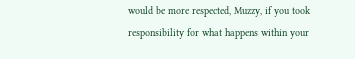would be more respected, Muzzy, if you took responsibility for what happens within your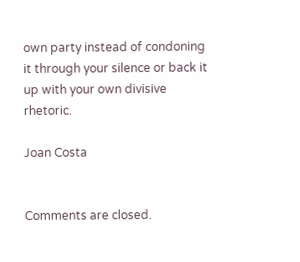own party instead of condoning it through your silence or back it up with your own divisive rhetoric.

Joan Costa


Comments are closed.